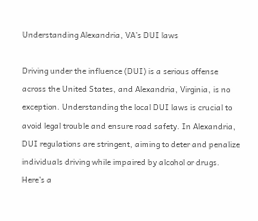Understanding Alexandria, VA’s DUI laws

Driving under the influence (DUI) is a serious offense across the United States, and Alexandria, Virginia, is no exception. Understanding the local DUI laws is crucial to avoid legal trouble and ensure road safety. In Alexandria, DUI regulations are stringent, aiming to deter and penalize individuals driving while impaired by alcohol or drugs. Here’s a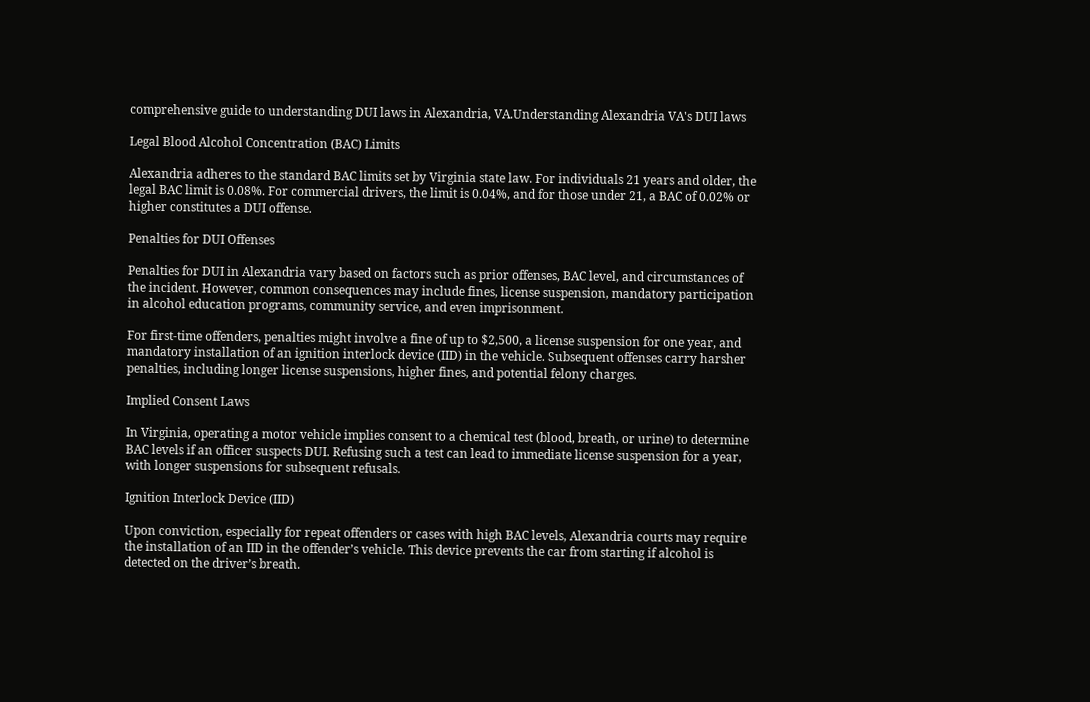comprehensive guide to understanding DUI laws in Alexandria, VA.Understanding Alexandria VA's DUI laws

Legal Blood Alcohol Concentration (BAC) Limits

Alexandria adheres to the standard BAC limits set by Virginia state law. For individuals 21 years and older, the legal BAC limit is 0.08%. For commercial drivers, the limit is 0.04%, and for those under 21, a BAC of 0.02% or higher constitutes a DUI offense.

Penalties for DUI Offenses

Penalties for DUI in Alexandria vary based on factors such as prior offenses, BAC level, and circumstances of the incident. However, common consequences may include fines, license suspension, mandatory participation in alcohol education programs, community service, and even imprisonment.

For first-time offenders, penalties might involve a fine of up to $2,500, a license suspension for one year, and mandatory installation of an ignition interlock device (IID) in the vehicle. Subsequent offenses carry harsher penalties, including longer license suspensions, higher fines, and potential felony charges.

Implied Consent Laws

In Virginia, operating a motor vehicle implies consent to a chemical test (blood, breath, or urine) to determine BAC levels if an officer suspects DUI. Refusing such a test can lead to immediate license suspension for a year, with longer suspensions for subsequent refusals.

Ignition Interlock Device (IID)

Upon conviction, especially for repeat offenders or cases with high BAC levels, Alexandria courts may require the installation of an IID in the offender’s vehicle. This device prevents the car from starting if alcohol is detected on the driver’s breath.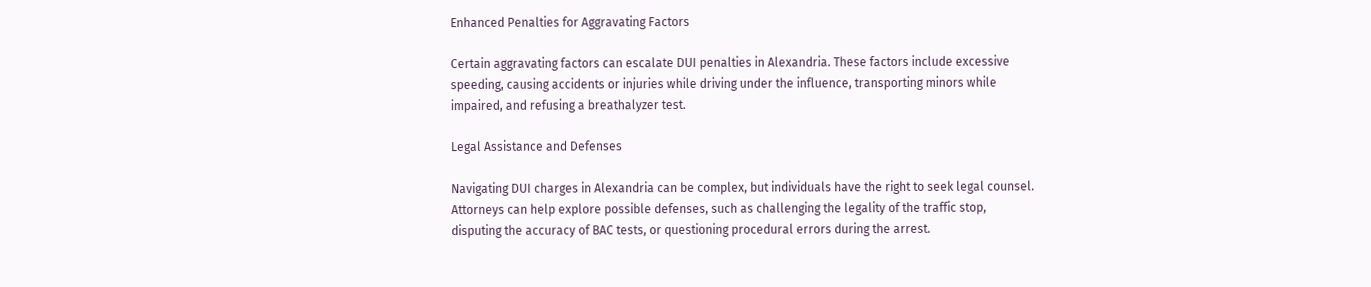Enhanced Penalties for Aggravating Factors

Certain aggravating factors can escalate DUI penalties in Alexandria. These factors include excessive speeding, causing accidents or injuries while driving under the influence, transporting minors while impaired, and refusing a breathalyzer test.

Legal Assistance and Defenses

Navigating DUI charges in Alexandria can be complex, but individuals have the right to seek legal counsel. Attorneys can help explore possible defenses, such as challenging the legality of the traffic stop, disputing the accuracy of BAC tests, or questioning procedural errors during the arrest.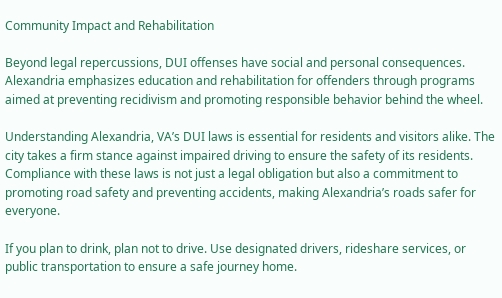Community Impact and Rehabilitation

Beyond legal repercussions, DUI offenses have social and personal consequences. Alexandria emphasizes education and rehabilitation for offenders through programs aimed at preventing recidivism and promoting responsible behavior behind the wheel.

Understanding Alexandria, VA’s DUI laws is essential for residents and visitors alike. The city takes a firm stance against impaired driving to ensure the safety of its residents. Compliance with these laws is not just a legal obligation but also a commitment to promoting road safety and preventing accidents, making Alexandria’s roads safer for everyone.

If you plan to drink, plan not to drive. Use designated drivers, rideshare services, or public transportation to ensure a safe journey home.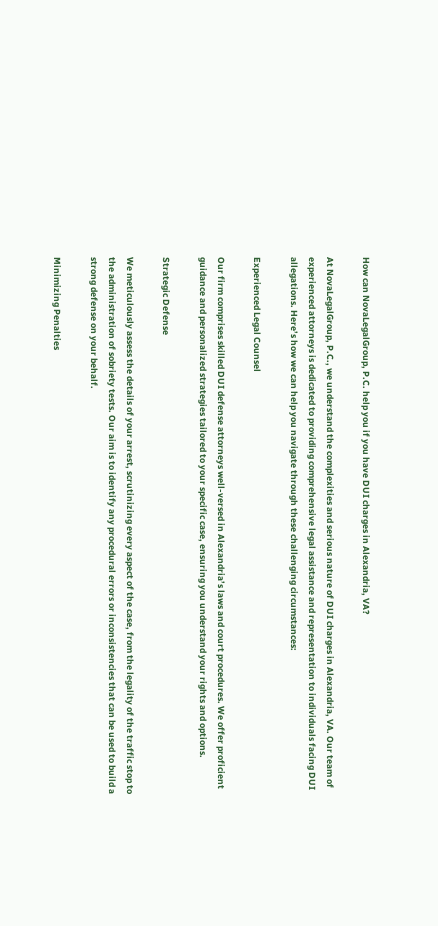How can NovaLegalGroup, P.C. help you if you have DUI charges in Alexandria, VA?

At NovaLegalGroup, P.C., we understand the complexities and serious nature of DUI charges in Alexandria, VA. Our team of experienced attorneys is dedicated to providing comprehensive legal assistance and representation to individuals facing DUI allegations. Here’s how we can help you navigate through these challenging circumstances:

Experienced Legal Counsel

Our firm comprises skilled DUI defense attorneys well-versed in Alexandria’s laws and court procedures. We offer proficient guidance and personalized strategies tailored to your specific case, ensuring you understand your rights and options.

Strategic Defense

We meticulously assess the details of your arrest, scrutinizing every aspect of the case, from the legality of the traffic stop to the administration of sobriety tests. Our aim is to identify any procedural errors or inconsistencies that can be used to build a strong defense on your behalf.

Minimizing Penalties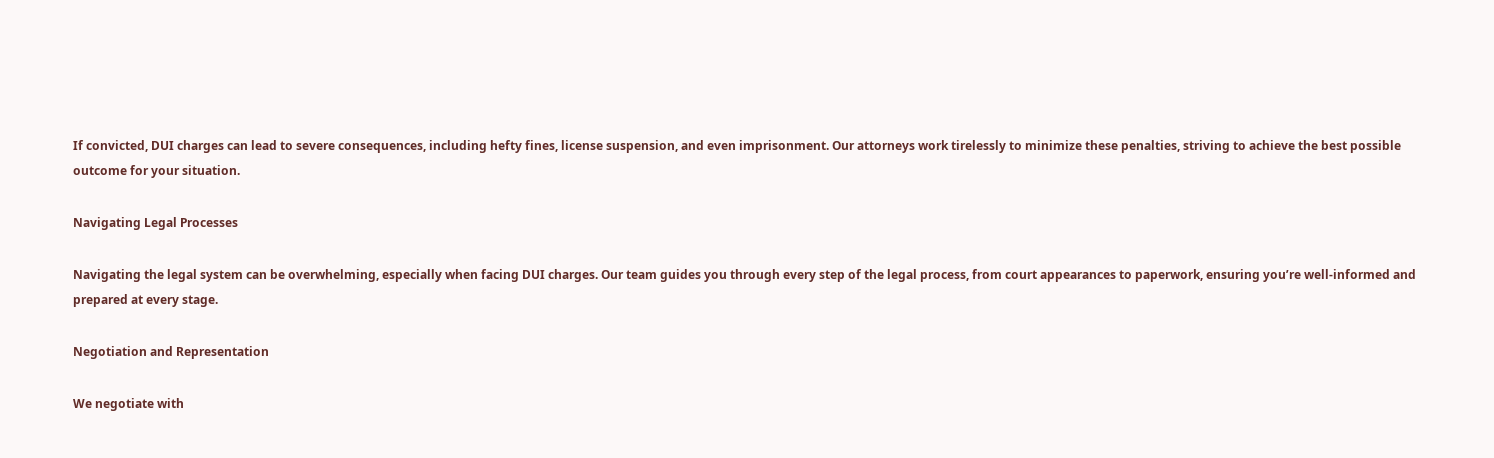If convicted, DUI charges can lead to severe consequences, including hefty fines, license suspension, and even imprisonment. Our attorneys work tirelessly to minimize these penalties, striving to achieve the best possible outcome for your situation.

Navigating Legal Processes

Navigating the legal system can be overwhelming, especially when facing DUI charges. Our team guides you through every step of the legal process, from court appearances to paperwork, ensuring you’re well-informed and prepared at every stage.

Negotiation and Representation

We negotiate with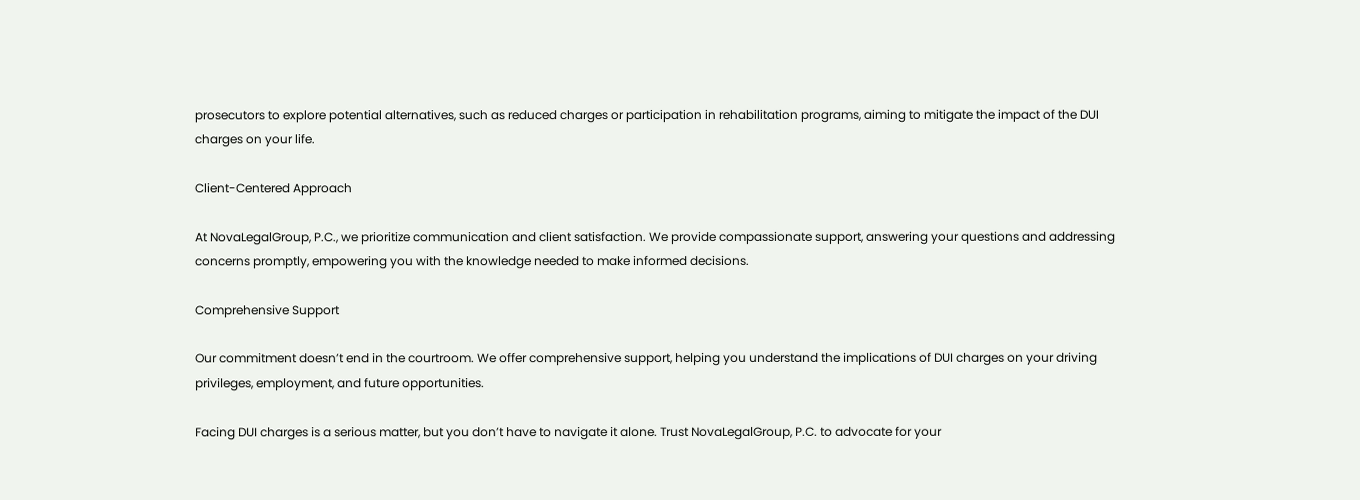prosecutors to explore potential alternatives, such as reduced charges or participation in rehabilitation programs, aiming to mitigate the impact of the DUI charges on your life.

Client-Centered Approach

At NovaLegalGroup, P.C., we prioritize communication and client satisfaction. We provide compassionate support, answering your questions and addressing concerns promptly, empowering you with the knowledge needed to make informed decisions.

Comprehensive Support

Our commitment doesn’t end in the courtroom. We offer comprehensive support, helping you understand the implications of DUI charges on your driving privileges, employment, and future opportunities.

Facing DUI charges is a serious matter, but you don’t have to navigate it alone. Trust NovaLegalGroup, P.C. to advocate for your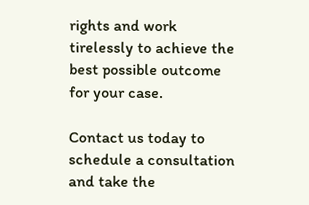rights and work tirelessly to achieve the best possible outcome for your case.

Contact us today to schedule a consultation and take the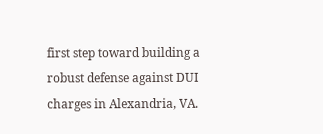first step toward building a robust defense against DUI charges in Alexandria, VA.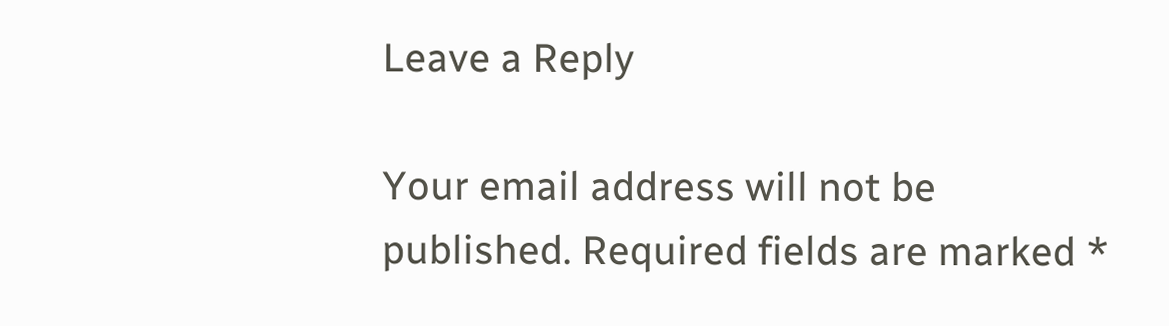Leave a Reply

Your email address will not be published. Required fields are marked *